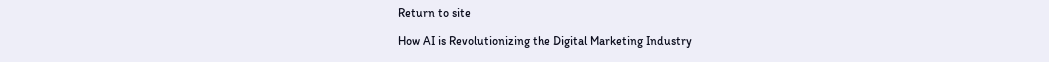Return to site

How AI is Revolutionizing the Digital Marketing Industry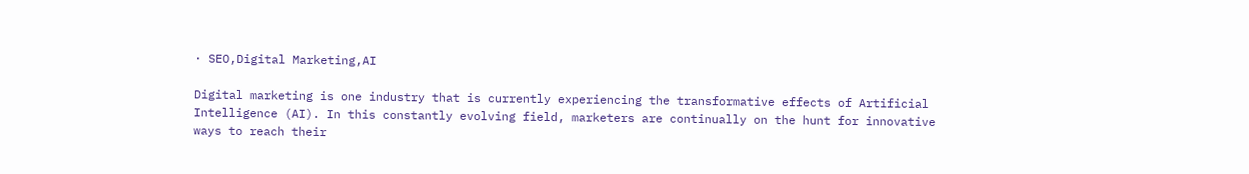· SEO,Digital Marketing,AI

Digital marketing is one industry that is currently experiencing the transformative effects of Artificial Intelligence (AI). In this constantly evolving field, marketers are continually on the hunt for innovative ways to reach their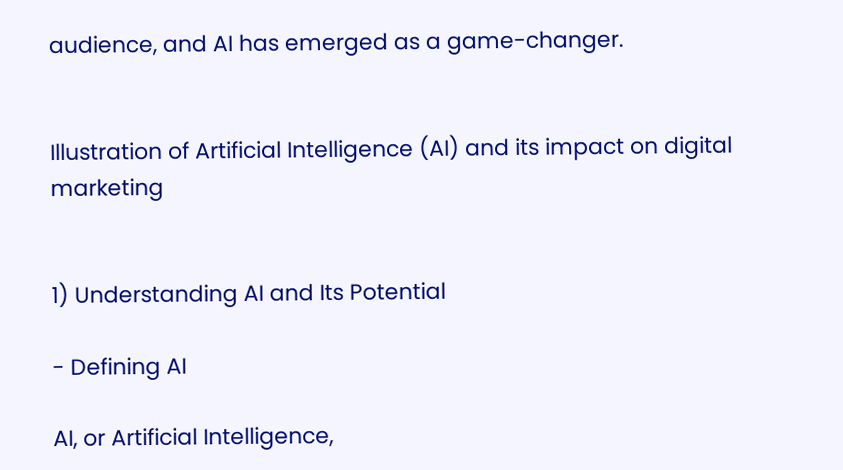audience, and AI has emerged as a game-changer.


Illustration of Artificial Intelligence (AI) and its impact on digital marketing


1) Understanding AI and Its Potential

- Defining AI

AI, or Artificial Intelligence,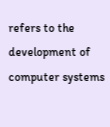refers to the development of computer systems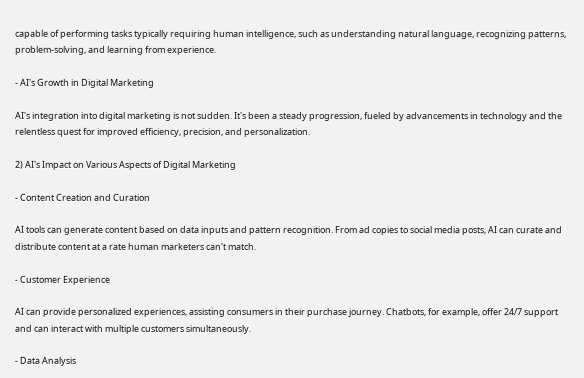capable of performing tasks typically requiring human intelligence, such as understanding natural language, recognizing patterns, problem-solving, and learning from experience.

- AI's Growth in Digital Marketing

AI's integration into digital marketing is not sudden. It's been a steady progression, fueled by advancements in technology and the relentless quest for improved efficiency, precision, and personalization.

2) AI's Impact on Various Aspects of Digital Marketing

- Content Creation and Curation

AI tools can generate content based on data inputs and pattern recognition. From ad copies to social media posts, AI can curate and distribute content at a rate human marketers can't match.

- Customer Experience

AI can provide personalized experiences, assisting consumers in their purchase journey. Chatbots, for example, offer 24/7 support and can interact with multiple customers simultaneously.

- Data Analysis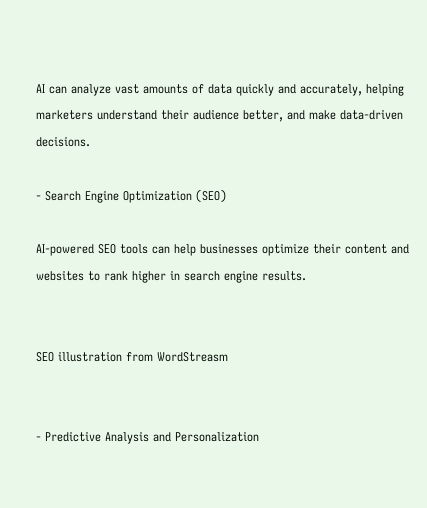AI can analyze vast amounts of data quickly and accurately, helping marketers understand their audience better, and make data-driven decisions.

- Search Engine Optimization (SEO)

AI-powered SEO tools can help businesses optimize their content and websites to rank higher in search engine results.


SEO illustration from WordStreasm


- Predictive Analysis and Personalization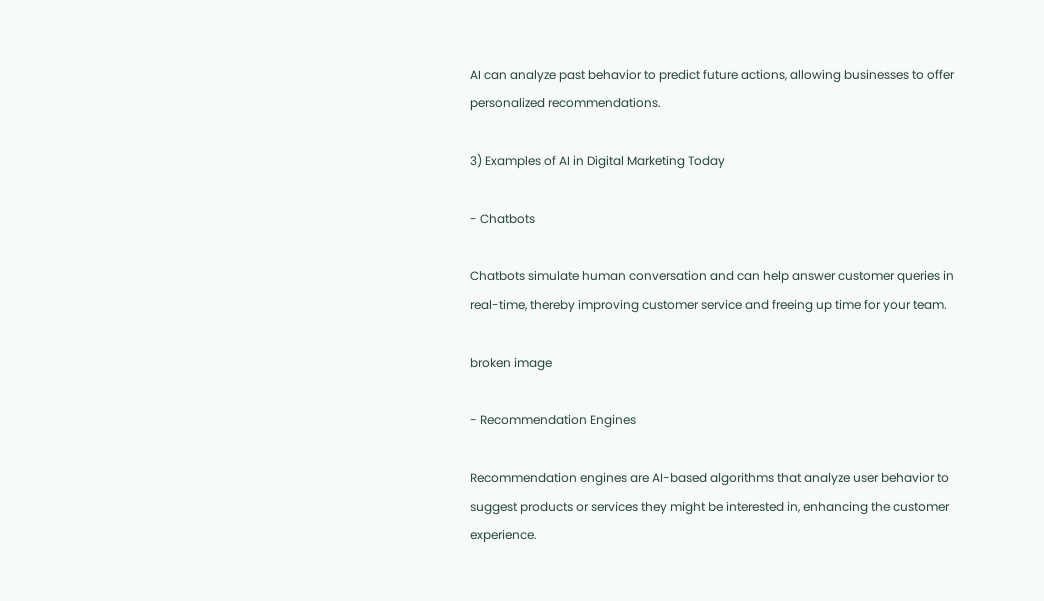AI can analyze past behavior to predict future actions, allowing businesses to offer personalized recommendations.

3) Examples of AI in Digital Marketing Today

- Chatbots

Chatbots simulate human conversation and can help answer customer queries in real-time, thereby improving customer service and freeing up time for your team.

broken image

- Recommendation Engines

Recommendation engines are AI-based algorithms that analyze user behavior to suggest products or services they might be interested in, enhancing the customer experience.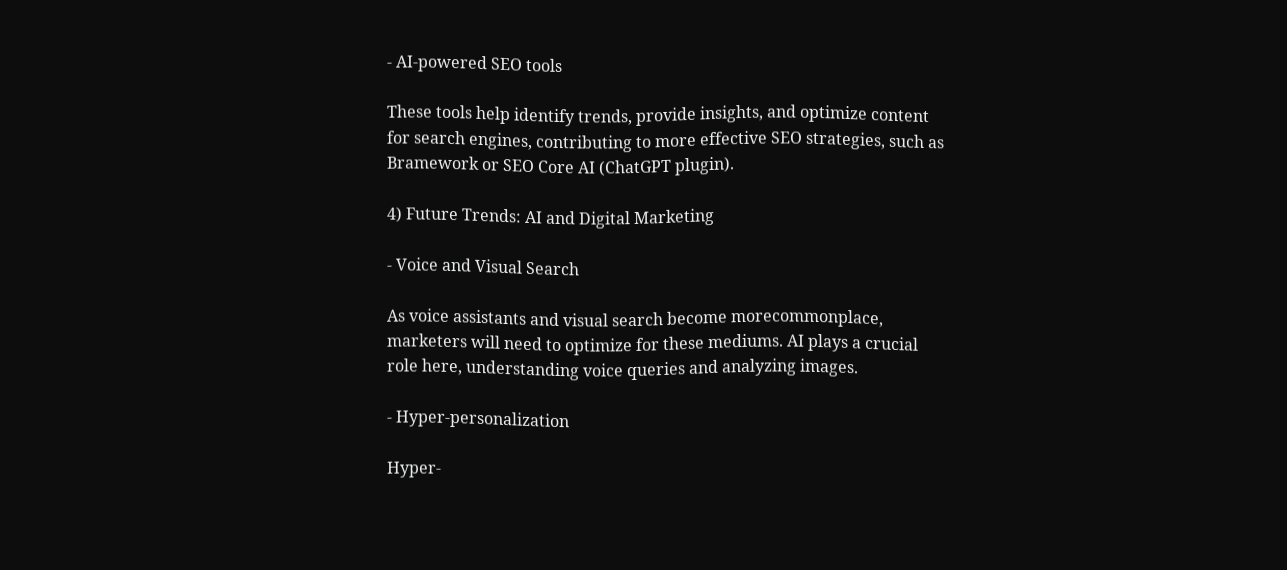- AI-powered SEO tools

These tools help identify trends, provide insights, and optimize content for search engines, contributing to more effective SEO strategies, such as Bramework or SEO Core AI (ChatGPT plugin).

4) Future Trends: AI and Digital Marketing

- Voice and Visual Search

As voice assistants and visual search become morecommonplace, marketers will need to optimize for these mediums. AI plays a crucial role here, understanding voice queries and analyzing images.

- Hyper-personalization

Hyper-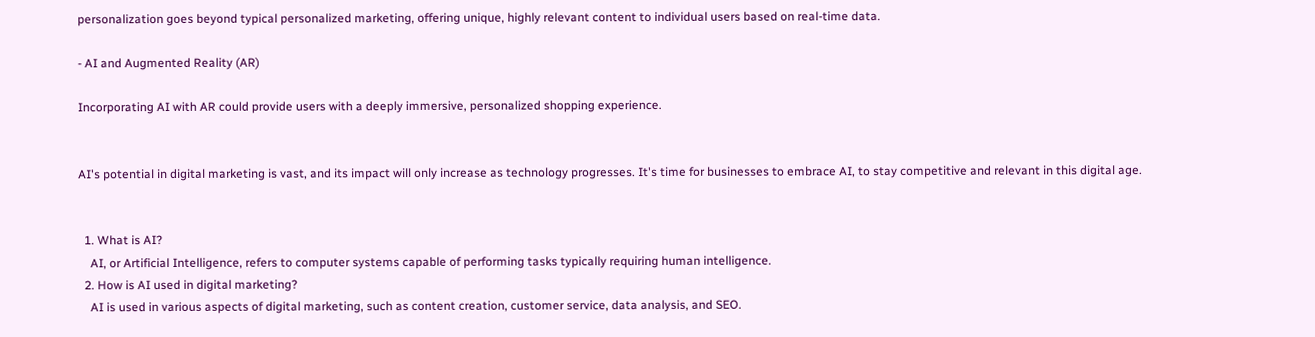personalization goes beyond typical personalized marketing, offering unique, highly relevant content to individual users based on real-time data.

- AI and Augmented Reality (AR)

Incorporating AI with AR could provide users with a deeply immersive, personalized shopping experience.


AI's potential in digital marketing is vast, and its impact will only increase as technology progresses. It's time for businesses to embrace AI, to stay competitive and relevant in this digital age.


  1. What is AI?
    AI, or Artificial Intelligence, refers to computer systems capable of performing tasks typically requiring human intelligence.
  2. How is AI used in digital marketing?
    AI is used in various aspects of digital marketing, such as content creation, customer service, data analysis, and SEO.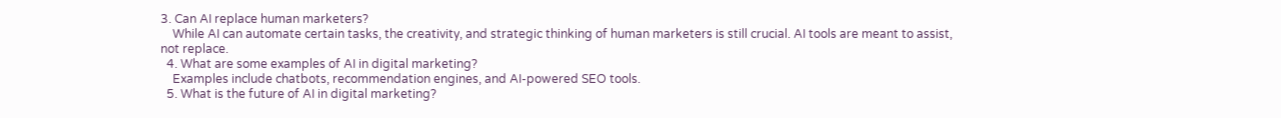3. Can AI replace human marketers?
    While AI can automate certain tasks, the creativity, and strategic thinking of human marketers is still crucial. AI tools are meant to assist, not replace.
  4. What are some examples of AI in digital marketing?
    Examples include chatbots, recommendation engines, and AI-powered SEO tools.
  5. What is the future of AI in digital marketing?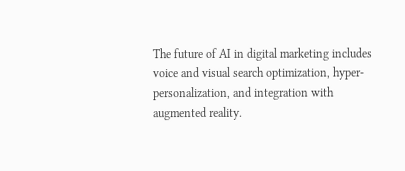The future of AI in digital marketing includes voice and visual search optimization, hyper-personalization, and integration with augmented reality.